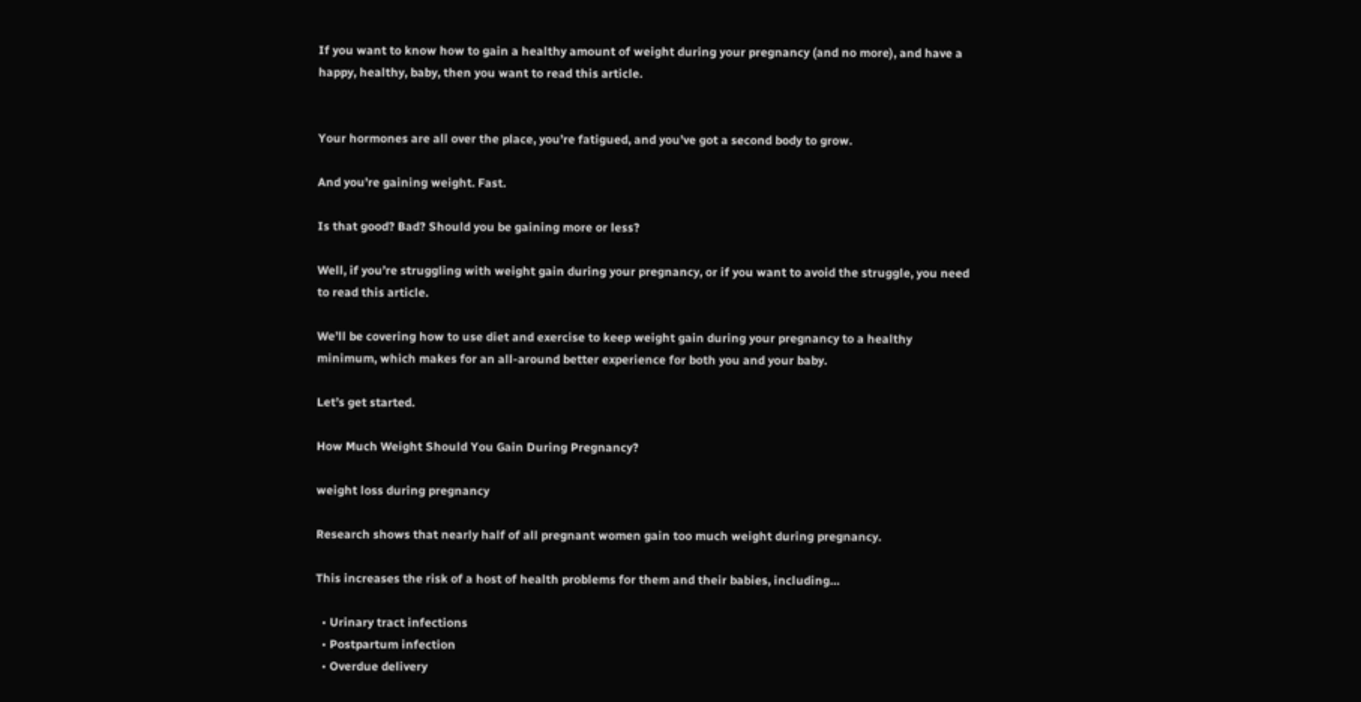If you want to know how to gain a healthy amount of weight during your pregnancy (and no more), and have a happy, healthy, baby, then you want to read this article.


Your hormones are all over the place, you’re fatigued, and you’ve got a second body to grow.

And you’re gaining weight. Fast.

Is that good? Bad? Should you be gaining more or less?

Well, if you’re struggling with weight gain during your pregnancy, or if you want to avoid the struggle, you need to read this article.

We’ll be covering how to use diet and exercise to keep weight gain during your pregnancy to a healthy minimum, which makes for an all-around better experience for both you and your baby.

Let’s get started.

How Much Weight Should You Gain During Pregnancy?

weight loss during pregnancy

Research shows that nearly half of all pregnant women gain too much weight during pregnancy.

This increases the risk of a host of health problems for them and their babies, including…

  • Urinary tract infections
  • Postpartum infection
  • Overdue delivery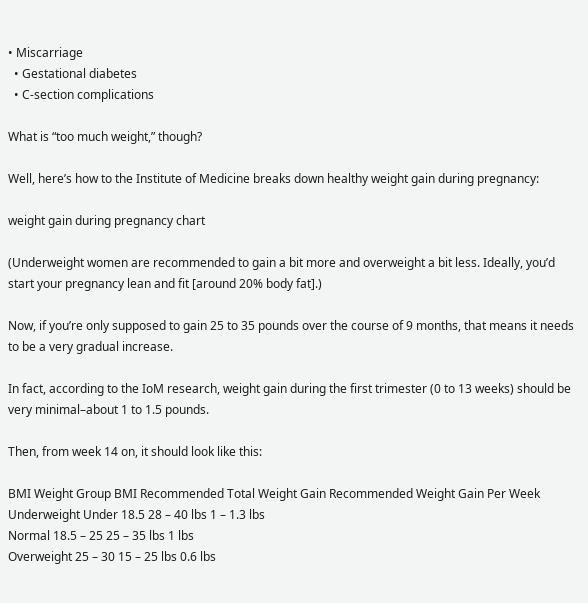• Miscarriage
  • Gestational diabetes
  • C-section complications

What is “too much weight,” though?

Well, here’s how to the Institute of Medicine breaks down healthy weight gain during pregnancy:

weight gain during pregnancy chart

(Underweight women are recommended to gain a bit more and overweight a bit less. Ideally, you’d start your pregnancy lean and fit [around 20% body fat].)

Now, if you’re only supposed to gain 25 to 35 pounds over the course of 9 months, that means it needs to be a very gradual increase.

In fact, according to the IoM research, weight gain during the first trimester (0 to 13 weeks) should be very minimal–about 1 to 1.5 pounds.

Then, from week 14 on, it should look like this:

BMI Weight Group BMI Recommended Total Weight Gain Recommended Weight Gain Per Week
Underweight Under 18.5 28 – 40 lbs 1 – 1.3 lbs
Normal 18.5 – 25 25 – 35 lbs 1 lbs
Overweight 25 – 30 15 – 25 lbs 0.6 lbs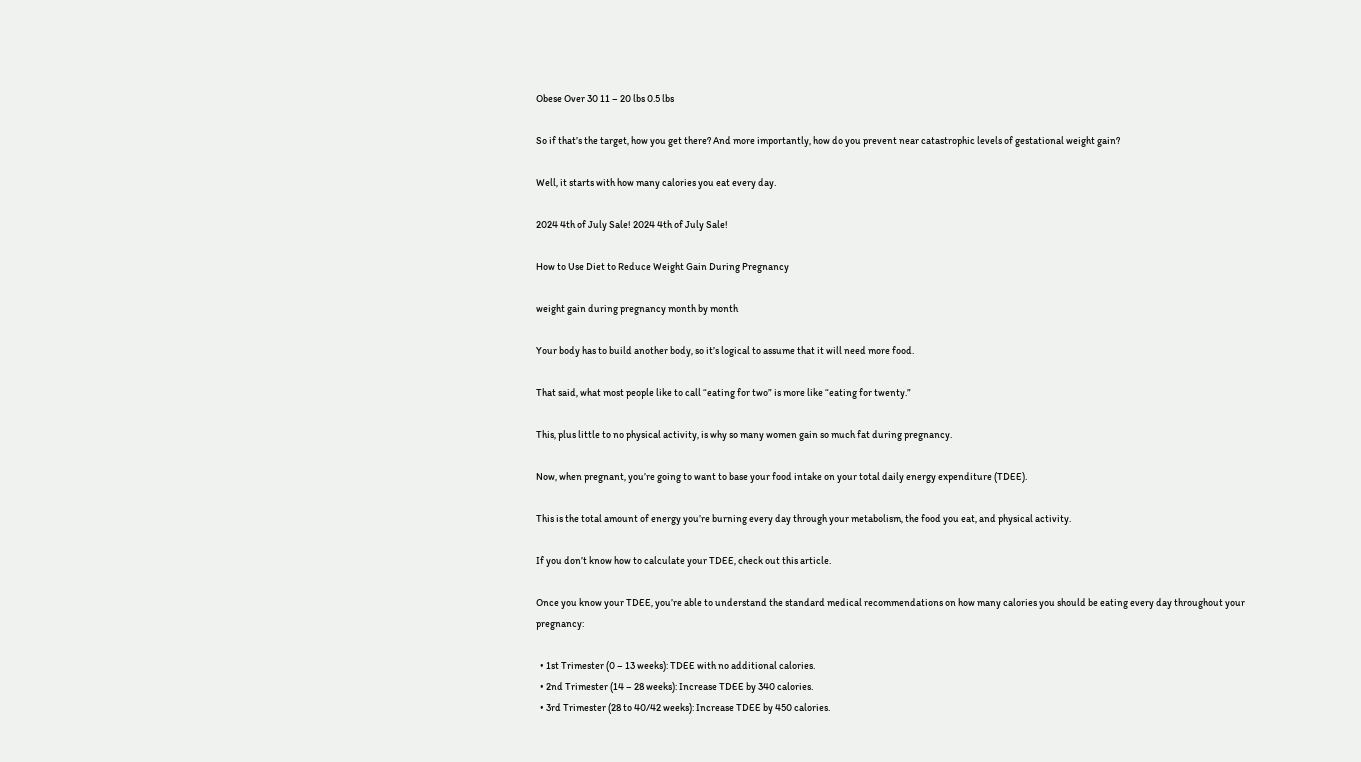Obese Over 30 11 – 20 lbs 0.5 lbs

So if that’s the target, how you get there? And more importantly, how do you prevent near catastrophic levels of gestational weight gain?

Well, it starts with how many calories you eat every day.

2024 4th of July Sale! 2024 4th of July Sale!

How to Use Diet to Reduce Weight Gain During Pregnancy

weight gain during pregnancy month by month

Your body has to build another body, so it’s logical to assume that it will need more food.

That said, what most people like to call “eating for two” is more like “eating for twenty.”

This, plus little to no physical activity, is why so many women gain so much fat during pregnancy.

Now, when pregnant, you’re going to want to base your food intake on your total daily energy expenditure (TDEE).

This is the total amount of energy you’re burning every day through your metabolism, the food you eat, and physical activity.

If you don’t know how to calculate your TDEE, check out this article.

Once you know your TDEE, you’re able to understand the standard medical recommendations on how many calories you should be eating every day throughout your pregnancy:

  • 1st Trimester (0 – 13 weeks): TDEE with no additional calories.
  • 2nd Trimester (14 – 28 weeks): Increase TDEE by 340 calories.
  • 3rd Trimester (28 to 40/42 weeks): Increase TDEE by 450 calories.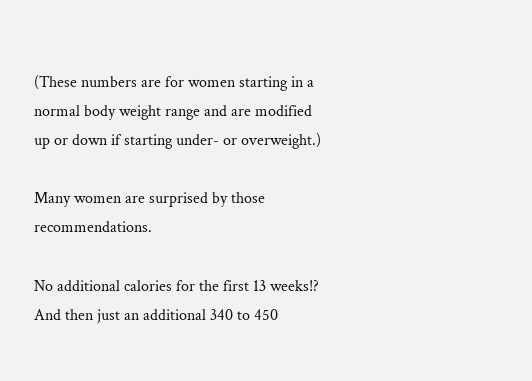(These numbers are for women starting in a normal body weight range and are modified up or down if starting under- or overweight.)

Many women are surprised by those recommendations.

No additional calories for the first 13 weeks!? And then just an additional 340 to 450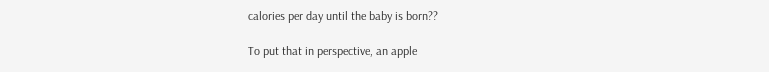calories per day until the baby is born??

To put that in perspective, an apple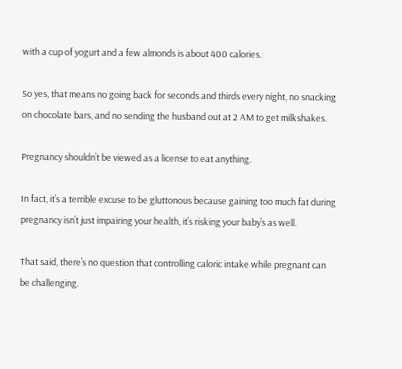with a cup of yogurt and a few almonds is about 400 calories.

So yes, that means no going back for seconds and thirds every night, no snacking on chocolate bars, and no sending the husband out at 2 AM to get milkshakes.

Pregnancy shouldn’t be viewed as a license to eat anything.

In fact, it’s a terrible excuse to be gluttonous because gaining too much fat during pregnancy isn’t just impairing your health, it’s risking your baby’s as well.

That said, there’s no question that controlling caloric intake while pregnant can be challenging.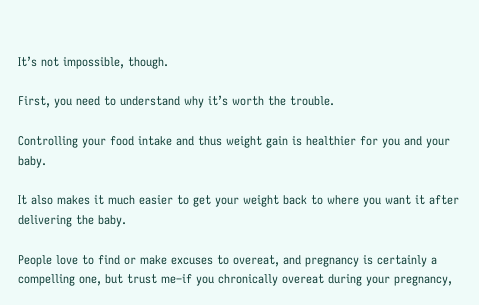It’s not impossible, though.

First, you need to understand why it’s worth the trouble.

Controlling your food intake and thus weight gain is healthier for you and your baby.

It also makes it much easier to get your weight back to where you want it after delivering the baby.

People love to find or make excuses to overeat, and pregnancy is certainly a compelling one, but trust me–if you chronically overeat during your pregnancy,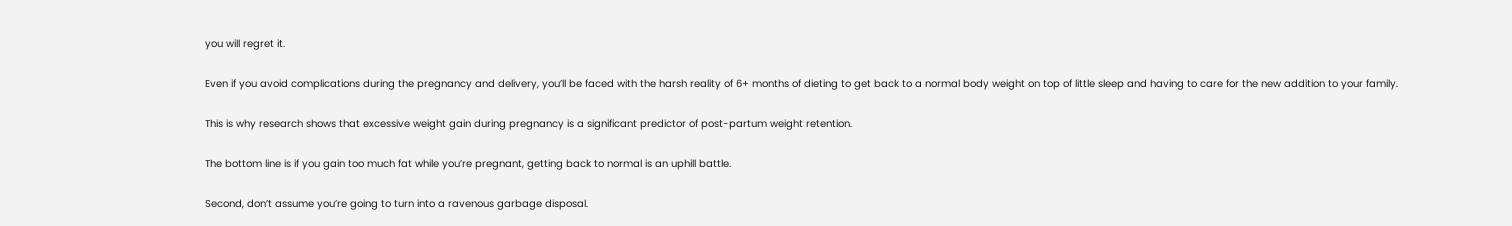you will regret it.

Even if you avoid complications during the pregnancy and delivery, you’ll be faced with the harsh reality of 6+ months of dieting to get back to a normal body weight on top of little sleep and having to care for the new addition to your family.

This is why research shows that excessive weight gain during pregnancy is a significant predictor of post-partum weight retention.

The bottom line is if you gain too much fat while you’re pregnant, getting back to normal is an uphill battle.

Second, don’t assume you’re going to turn into a ravenous garbage disposal.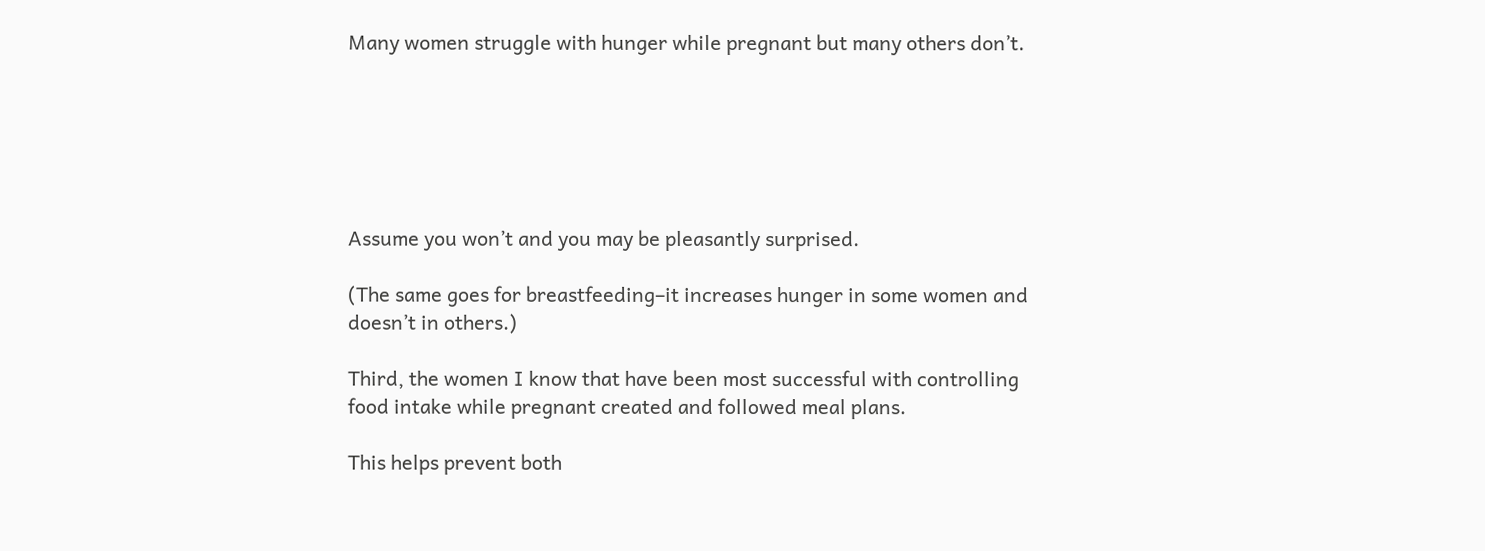Many women struggle with hunger while pregnant but many others don’t.






Assume you won’t and you may be pleasantly surprised.

(The same goes for breastfeeding–it increases hunger in some women and doesn’t in others.)

Third, the women I know that have been most successful with controlling food intake while pregnant created and followed meal plans.

This helps prevent both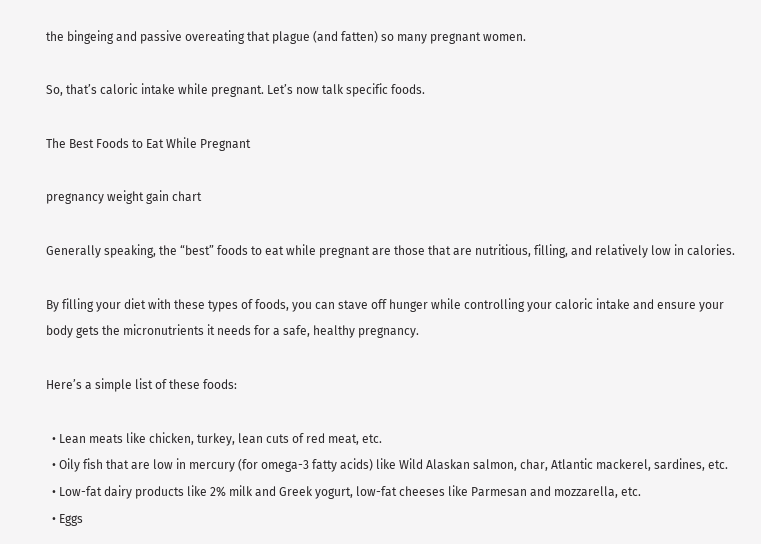the bingeing and passive overeating that plague (and fatten) so many pregnant women.

So, that’s caloric intake while pregnant. Let’s now talk specific foods.

The Best Foods to Eat While Pregnant

pregnancy weight gain chart

Generally speaking, the “best” foods to eat while pregnant are those that are nutritious, filling, and relatively low in calories.

By filling your diet with these types of foods, you can stave off hunger while controlling your caloric intake and ensure your body gets the micronutrients it needs for a safe, healthy pregnancy.

Here’s a simple list of these foods:

  • Lean meats like chicken, turkey, lean cuts of red meat, etc.
  • Oily fish that are low in mercury (for omega-3 fatty acids) like Wild Alaskan salmon, char, Atlantic mackerel, sardines, etc.
  • Low-fat dairy products like 2% milk and Greek yogurt, low-fat cheeses like Parmesan and mozzarella, etc.
  • Eggs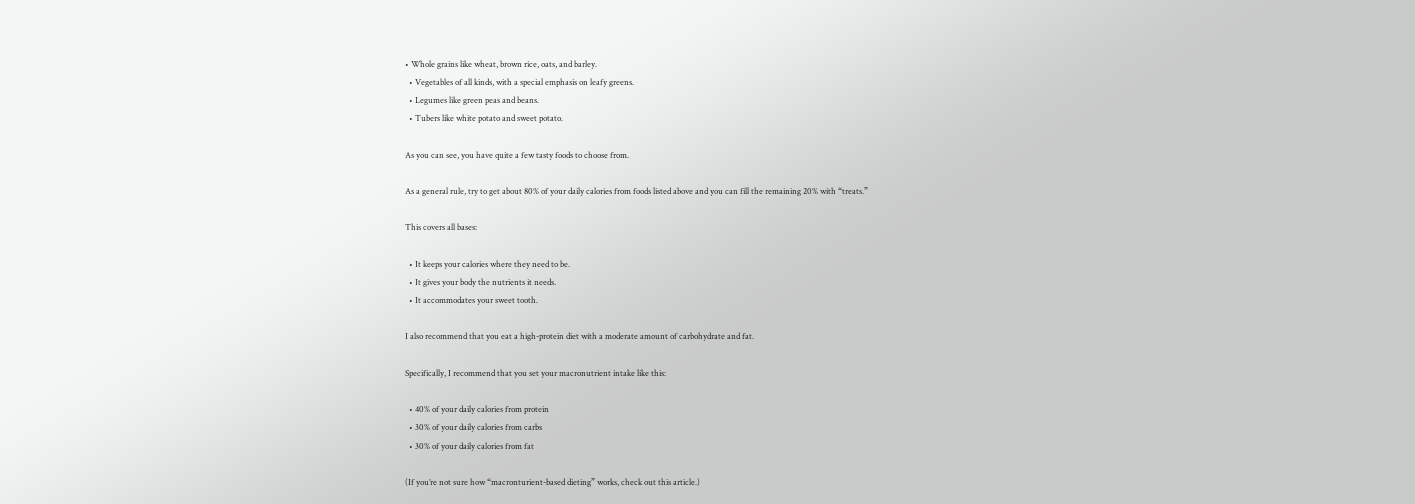• Whole grains like wheat, brown rice, oats, and barley.
  • Vegetables of all kinds, with a special emphasis on leafy greens.
  • Legumes like green peas and beans.
  • Tubers like white potato and sweet potato.

As you can see, you have quite a few tasty foods to choose from.

As a general rule, try to get about 80% of your daily calories from foods listed above and you can fill the remaining 20% with “treats.”

This covers all bases:

  • It keeps your calories where they need to be.
  • It gives your body the nutrients it needs.
  • It accommodates your sweet tooth.

I also recommend that you eat a high-protein diet with a moderate amount of carbohydrate and fat.

Specifically, I recommend that you set your macronutrient intake like this:

  • 40% of your daily calories from protein
  • 30% of your daily calories from carbs
  • 30% of your daily calories from fat

(If you’re not sure how “macronturient-based dieting” works, check out this article.)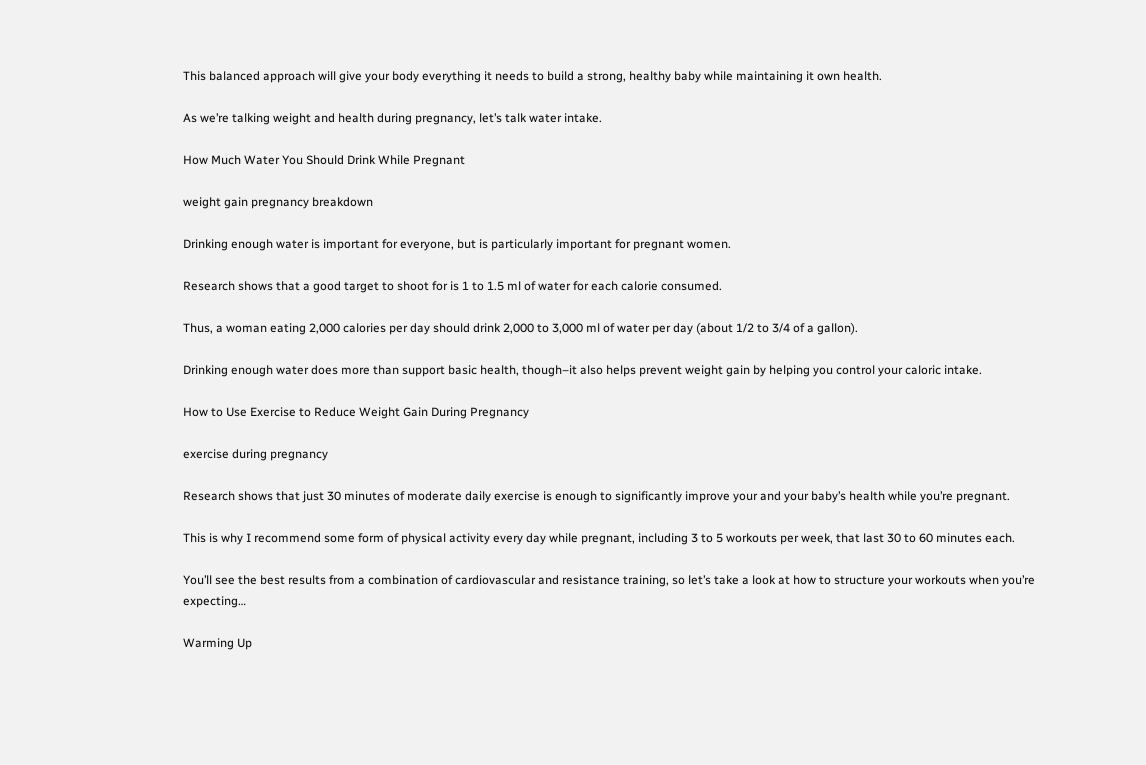This balanced approach will give your body everything it needs to build a strong, healthy baby while maintaining it own health.

As we’re talking weight and health during pregnancy, let’s talk water intake.

How Much Water You Should Drink While Pregnant

weight gain pregnancy breakdown

Drinking enough water is important for everyone, but is particularly important for pregnant women.

Research shows that a good target to shoot for is 1 to 1.5 ml of water for each calorie consumed.

Thus, a woman eating 2,000 calories per day should drink 2,000 to 3,000 ml of water per day (about 1/2 to 3/4 of a gallon).

Drinking enough water does more than support basic health, though–it also helps prevent weight gain by helping you control your caloric intake.

How to Use Exercise to Reduce Weight Gain During Pregnancy

exercise during pregnancy

Research shows that just 30 minutes of moderate daily exercise is enough to significantly improve your and your baby’s health while you’re pregnant.

This is why I recommend some form of physical activity every day while pregnant, including 3 to 5 workouts per week, that last 30 to 60 minutes each.

You’ll see the best results from a combination of cardiovascular and resistance training, so let’s take a look at how to structure your workouts when you’re expecting…

Warming Up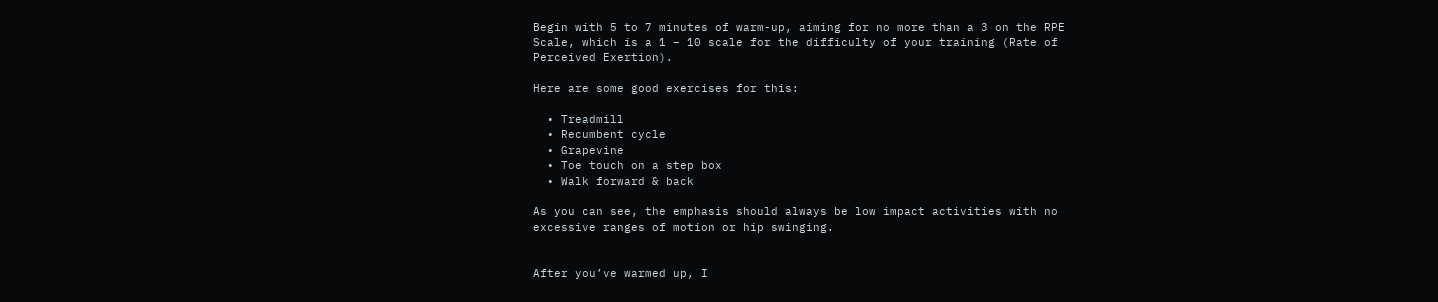Begin with 5 to 7 minutes of warm-up, aiming for no more than a 3 on the RPE Scale, which is a 1 – 10 scale for the difficulty of your training (Rate of Perceived Exertion).

Here are some good exercises for this:

  • Treadmill
  • Recumbent cycle
  • Grapevine
  • Toe touch on a step box
  • Walk forward & back

As you can see, the emphasis should always be low impact activities with no excessive ranges of motion or hip swinging.


After you’ve warmed up, I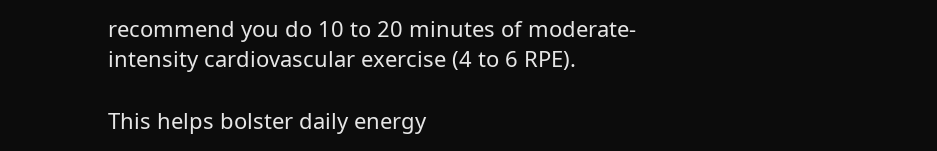recommend you do 10 to 20 minutes of moderate-intensity cardiovascular exercise (4 to 6 RPE).

This helps bolster daily energy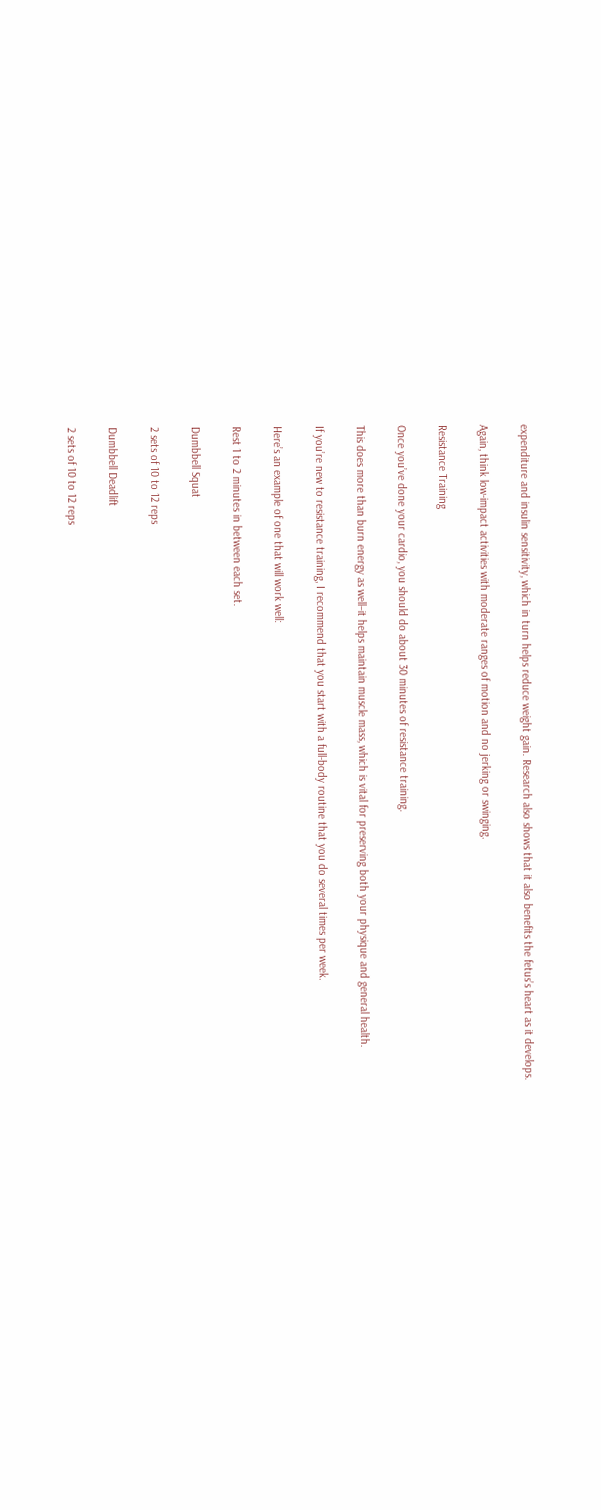expenditure and insulin sensitivity, which in turn helps reduce weight gain. Research also shows that it also benefits the fetus’s heart as it develops.

Again, think low-impact activities with moderate ranges of motion and no jerking or swinging.

Resistance Training

Once you’ve done your cardio, you should do about 30 minutes of resistance training.

This does more than burn energy as well–it helps maintain muscle mass, which is vital for preserving both your physique and general health.

If you’re new to resistance training, I recommend that you start with a full-body routine that you do several times per week.

Here’s an example of one that will work well:

Rest 1 to 2 minutes in between each set.

Dumbbell Squat

2 sets of 10 to 12 reps

Dumbbell Deadlift

2 sets of 10 to 12 reps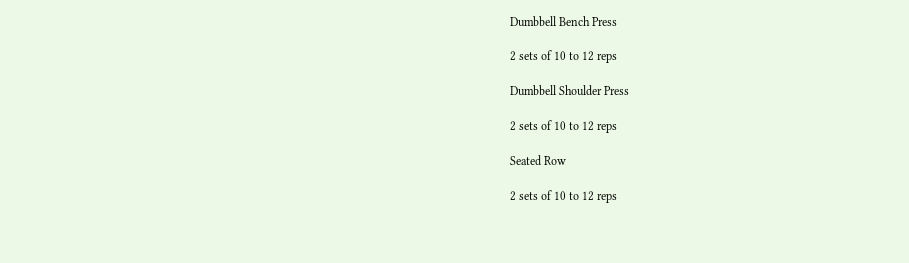Dumbbell Bench Press

2 sets of 10 to 12 reps

Dumbbell Shoulder Press

2 sets of 10 to 12 reps

Seated Row

2 sets of 10 to 12 reps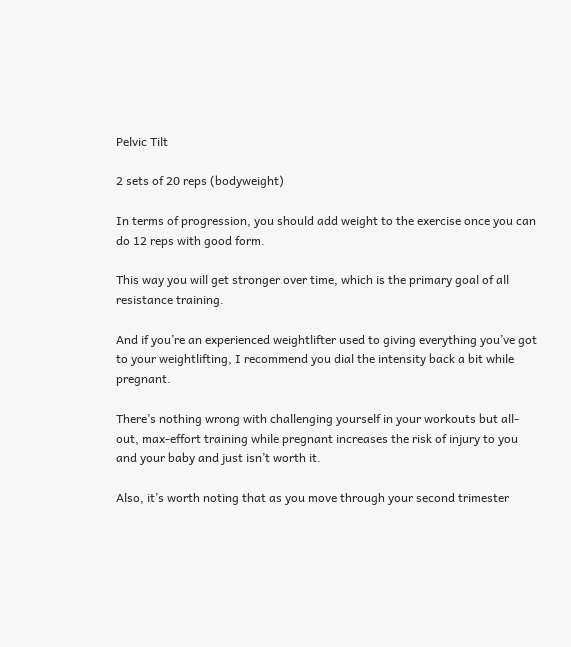Pelvic Tilt

2 sets of 20 reps (bodyweight)

In terms of progression, you should add weight to the exercise once you can do 12 reps with good form.

This way you will get stronger over time, which is the primary goal of all resistance training.

And if you’re an experienced weightlifter used to giving everything you’ve got to your weightlifting, I recommend you dial the intensity back a bit while pregnant.

There’s nothing wrong with challenging yourself in your workouts but all-out, max-effort training while pregnant increases the risk of injury to you and your baby and just isn’t worth it.

Also, it’s worth noting that as you move through your second trimester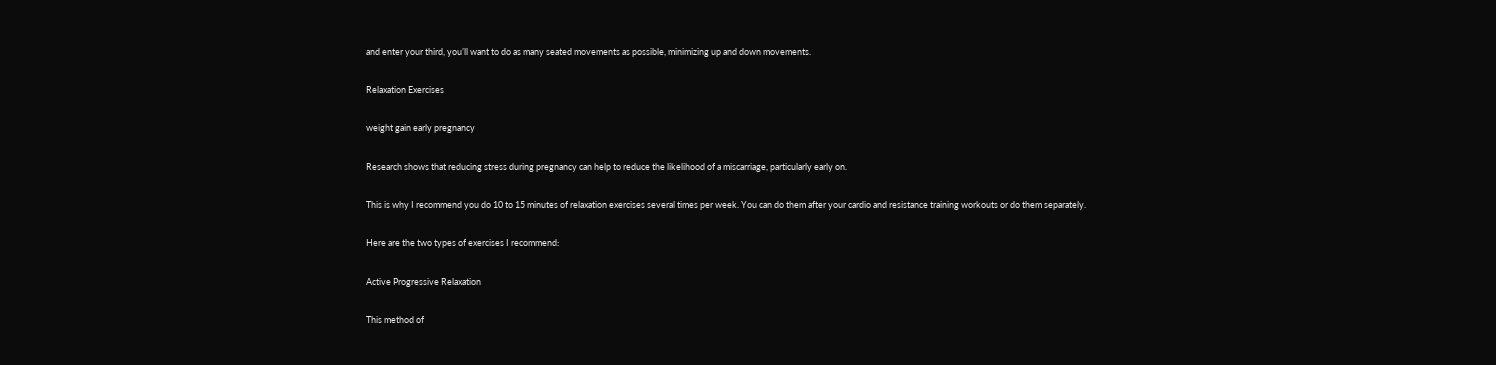and enter your third, you’ll want to do as many seated movements as possible, minimizing up and down movements.

Relaxation Exercises

weight gain early pregnancy

Research shows that reducing stress during pregnancy can help to reduce the likelihood of a miscarriage, particularly early on.

This is why I recommend you do 10 to 15 minutes of relaxation exercises several times per week. You can do them after your cardio and resistance training workouts or do them separately.

Here are the two types of exercises I recommend:

Active Progressive Relaxation

This method of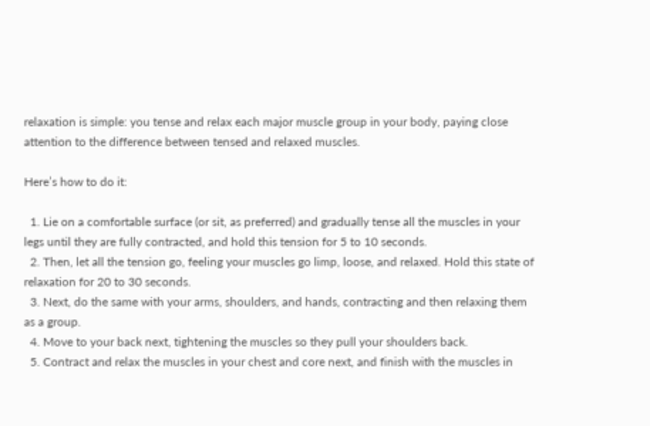relaxation is simple: you tense and relax each major muscle group in your body, paying close attention to the difference between tensed and relaxed muscles.

Here’s how to do it:

  1. Lie on a comfortable surface (or sit, as preferred) and gradually tense all the muscles in your legs until they are fully contracted, and hold this tension for 5 to 10 seconds.
  2. Then, let all the tension go, feeling your muscles go limp, loose, and relaxed. Hold this state of relaxation for 20 to 30 seconds.
  3. Next, do the same with your arms, shoulders, and hands, contracting and then relaxing them as a group.
  4. Move to your back next, tightening the muscles so they pull your shoulders back.
  5. Contract and relax the muscles in your chest and core next, and finish with the muscles in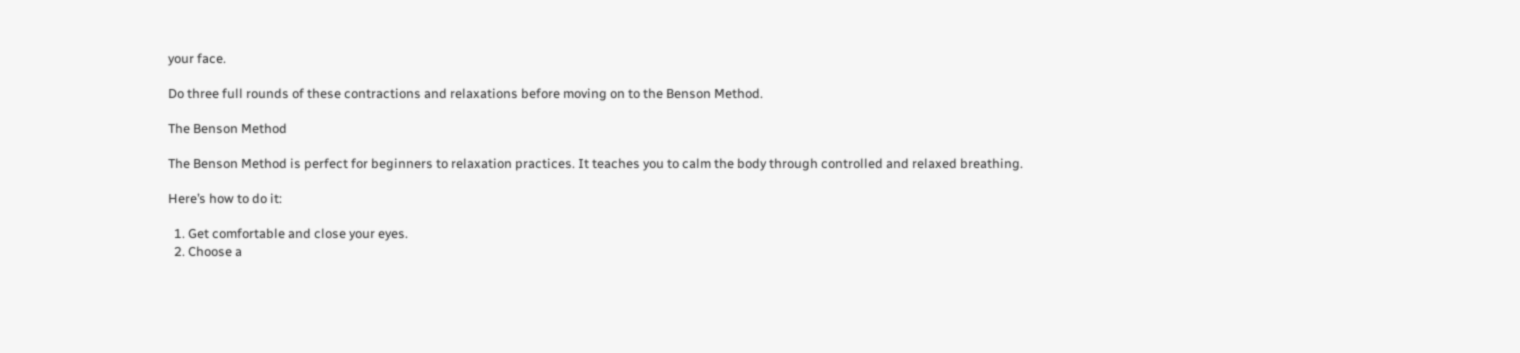your face.

Do three full rounds of these contractions and relaxations before moving on to the Benson Method.

The Benson Method

The Benson Method is perfect for beginners to relaxation practices. It teaches you to calm the body through controlled and relaxed breathing.

Here’s how to do it:

  1. Get comfortable and close your eyes.
  2. Choose a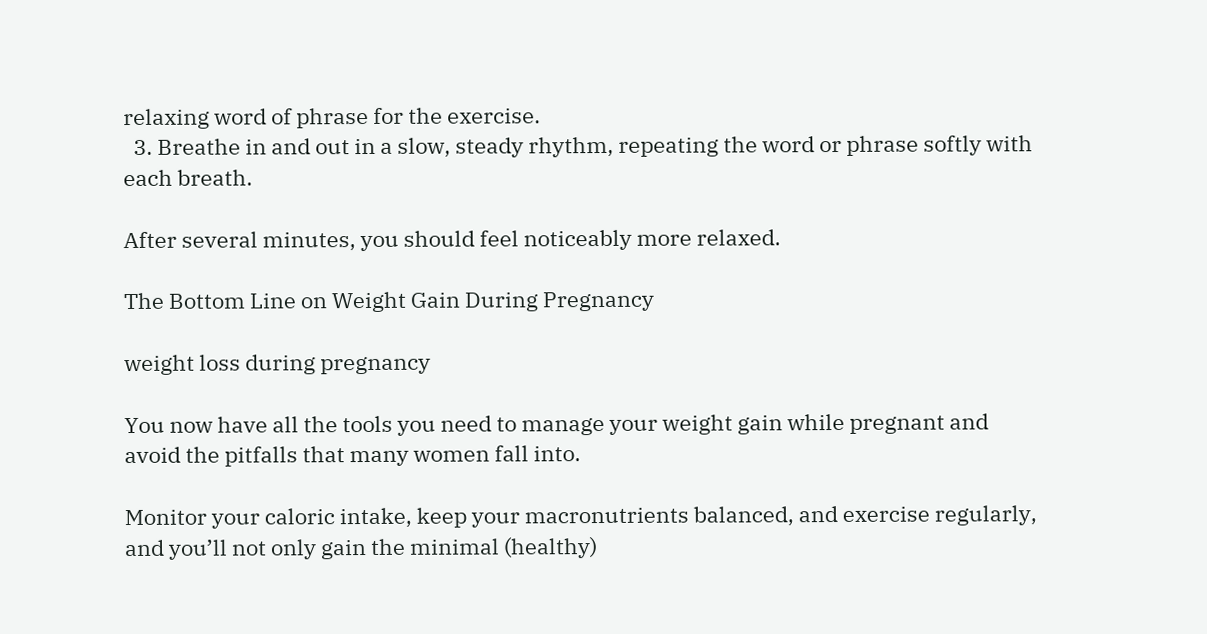relaxing word of phrase for the exercise.
  3. Breathe in and out in a slow, steady rhythm, repeating the word or phrase softly with each breath.

After several minutes, you should feel noticeably more relaxed.

The Bottom Line on Weight Gain During Pregnancy

weight loss during pregnancy

You now have all the tools you need to manage your weight gain while pregnant and avoid the pitfalls that many women fall into.

Monitor your caloric intake, keep your macronutrients balanced, and exercise regularly, and you’ll not only gain the minimal (healthy)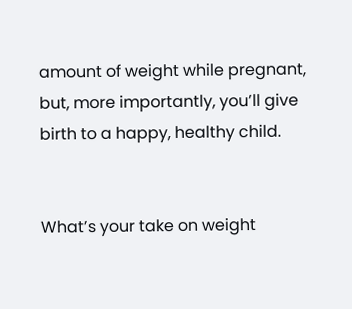amount of weight while pregnant, but, more importantly, you’ll give birth to a happy, healthy child.


What’s your take on weight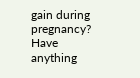gain during pregnancy? Have anything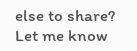else to share? Let me know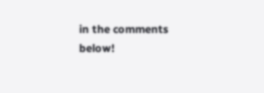in the comments below!